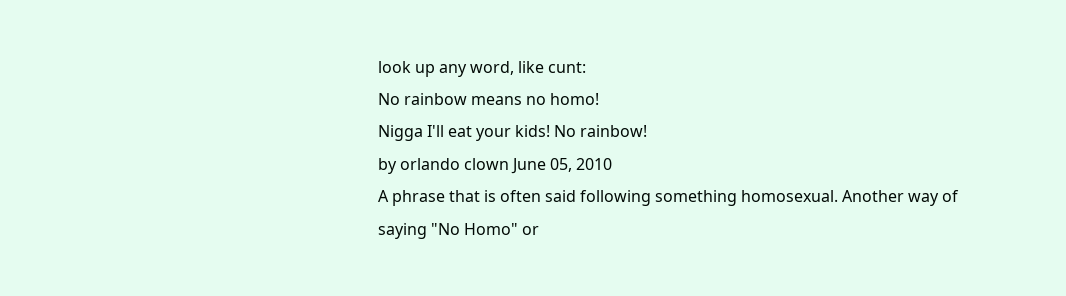look up any word, like cunt:
No rainbow means no homo!
Nigga I'll eat your kids! No rainbow!
by orlando clown June 05, 2010
A phrase that is often said following something homosexual. Another way of saying "No Homo" or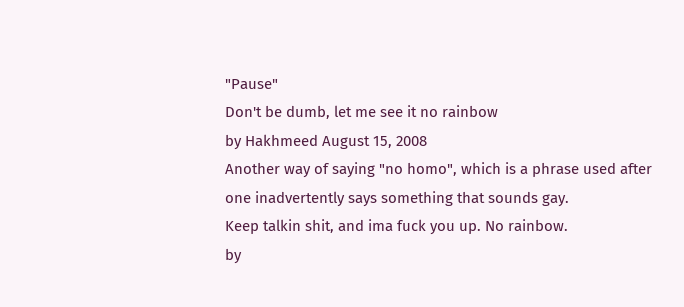"Pause"
Don't be dumb, let me see it no rainbow
by Hakhmeed August 15, 2008
Another way of saying "no homo", which is a phrase used after one inadvertently says something that sounds gay.
Keep talkin shit, and ima fuck you up. No rainbow.
by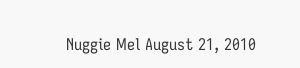Nuggie Mel August 21, 2010